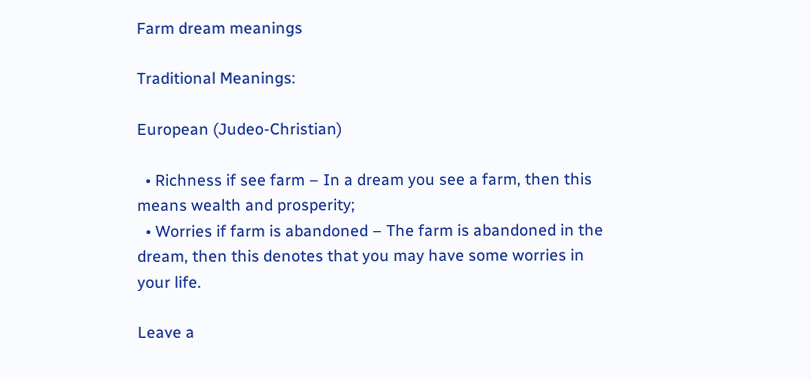Farm dream meanings

Traditional Meanings:

European (Judeo-Christian)

  • Richness if see farm – In a dream you see a farm, then this means wealth and prosperity;
  • Worries if farm is abandoned – The farm is abandoned in the dream, then this denotes that you may have some worries in your life.

Leave a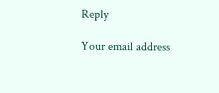Reply

Your email address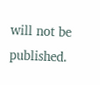will not be published.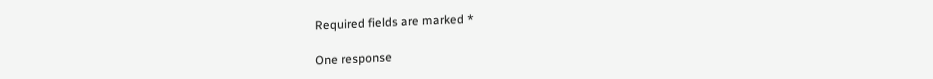Required fields are marked *

One response